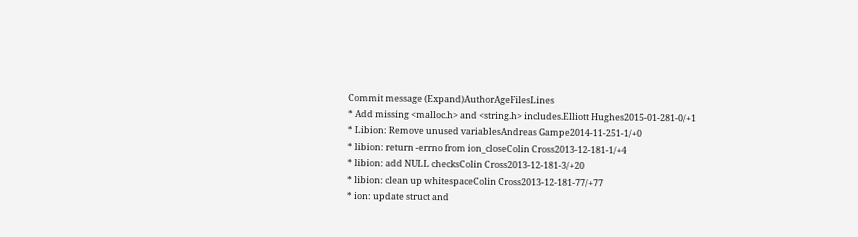Commit message (Expand)AuthorAgeFilesLines
* Add missing <malloc.h> and <string.h> includes.Elliott Hughes2015-01-281-0/+1
* Libion: Remove unused variablesAndreas Gampe2014-11-251-1/+0
* libion: return -errno from ion_closeColin Cross2013-12-181-1/+4
* libion: add NULL checksColin Cross2013-12-181-3/+20
* libion: clean up whitespaceColin Cross2013-12-181-77/+77
* ion: update struct and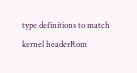type definitions to match kernel headerRom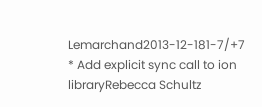Lemarchand2013-12-181-7/+7
* Add explicit sync call to ion libraryRebecca Schultz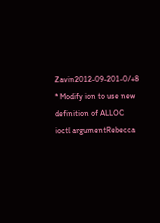Zavin2012-09-201-0/+8
* Modify ion to use new definition of ALLOC ioctl argumentRebecca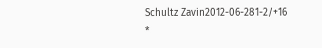Schultz Zavin2012-06-281-2/+16
*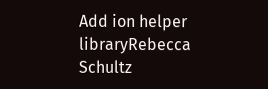Add ion helper libraryRebecca Schultz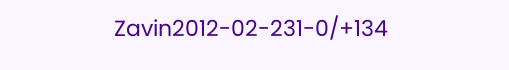Zavin2012-02-231-0/+134